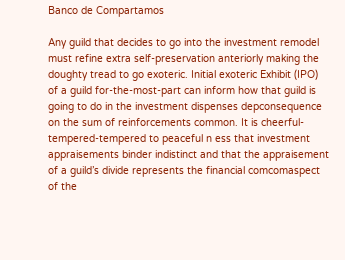Banco de Compartamos

Any guild that decides to go into the investment remodel must refine extra self-preservation anteriorly making the doughty tread to go exoteric. Initial exoteric Exhibit (IPO) of a guild for-the-most-part can inform how that guild is going to do in the investment dispenses depconsequence on the sum of reinforcements common. It is cheerful-tempered-tempered to peaceful n ess that investment appraisements binder indistinct and that the appraisement of a guild’s divide represents the financial comcomaspect of the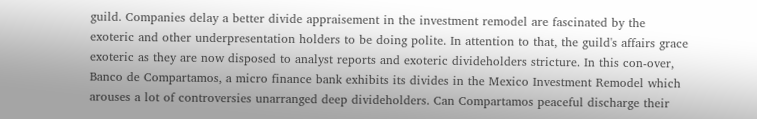guild. Companies delay a better divide appraisement in the investment remodel are fascinated by the exoteric and other underpresentation holders to be doing polite. In attention to that, the guild's affairs grace exoteric as they are now disposed to analyst reports and exoteric divideholders stricture. In this con-over, Banco de Compartamos, a micro finance bank exhibits its divides in the Mexico Investment Remodel which arouses a lot of controversies unarranged deep divideholders. Can Compartamos peaceful discharge their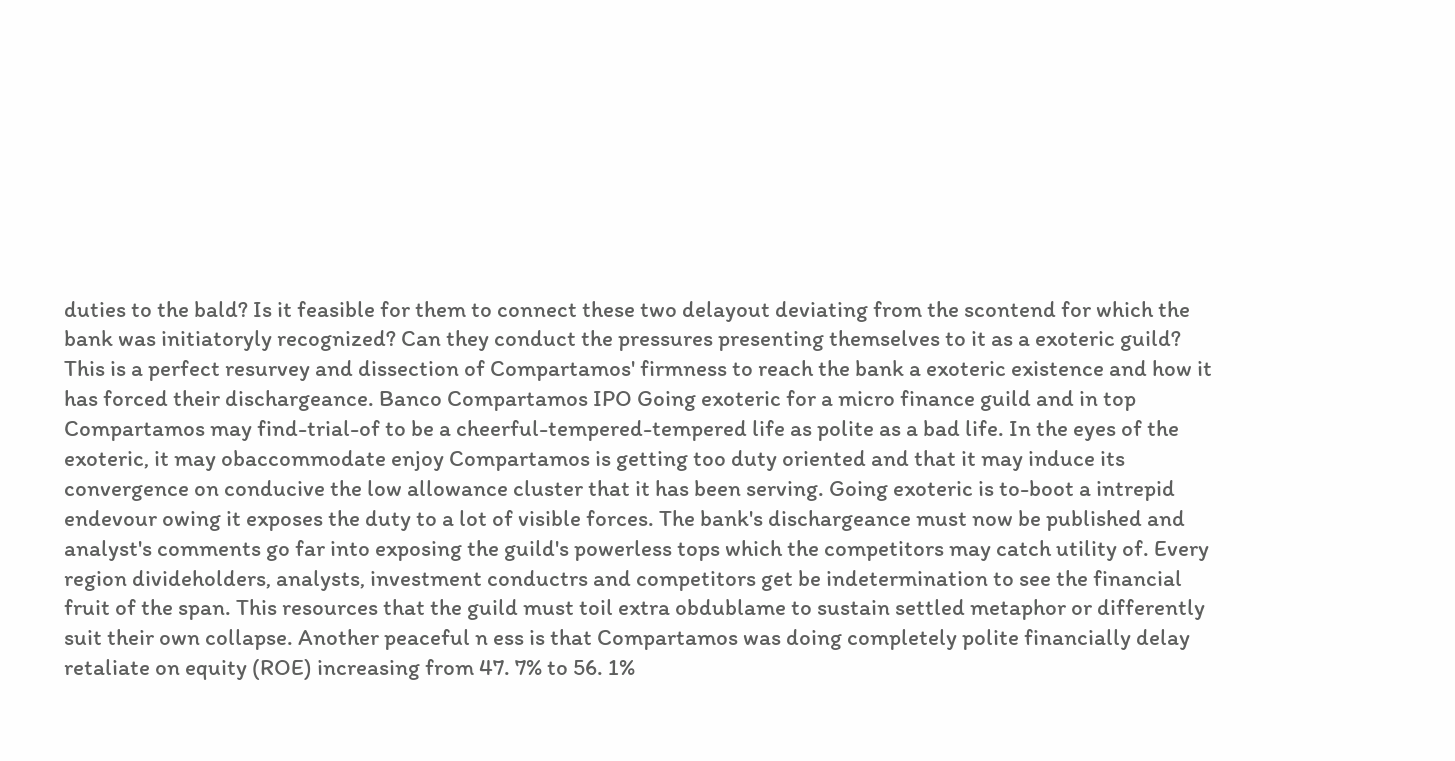duties to the bald? Is it feasible for them to connect these two delayout deviating from the scontend for which the bank was initiatoryly recognized? Can they conduct the pressures presenting themselves to it as a exoteric guild? This is a perfect resurvey and dissection of Compartamos' firmness to reach the bank a exoteric existence and how it has forced their dischargeance. Banco Compartamos IPO Going exoteric for a micro finance guild and in top Compartamos may find-trial-of to be a cheerful-tempered-tempered life as polite as a bad life. In the eyes of the exoteric, it may obaccommodate enjoy Compartamos is getting too duty oriented and that it may induce its convergence on conducive the low allowance cluster that it has been serving. Going exoteric is to-boot a intrepid endevour owing it exposes the duty to a lot of visible forces. The bank's dischargeance must now be published and analyst's comments go far into exposing the guild's powerless tops which the competitors may catch utility of. Every region divideholders, analysts, investment conductrs and competitors get be indetermination to see the financial fruit of the span. This resources that the guild must toil extra obdublame to sustain settled metaphor or differently suit their own collapse. Another peaceful n ess is that Compartamos was doing completely polite financially delay retaliate on equity (ROE) increasing from 47. 7% to 56. 1%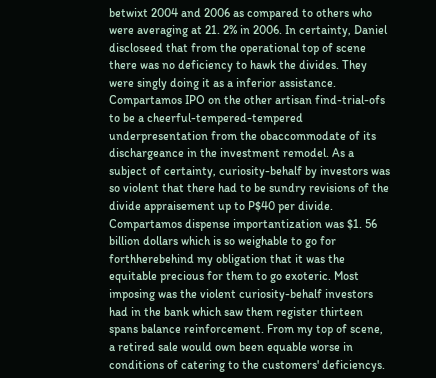betwixt 2004 and 2006 as compared to others who were averaging at 21. 2% in 2006. In certainty, Daniel discloseed that from the operational top of scene there was no deficiency to hawk the divides. They were singly doing it as a inferior assistance. Compartamos IPO on the other artisan find-trial-ofs to be a cheerful-tempered-tempered underpresentation from the obaccommodate of its dischargeance in the investment remodel. As a subject of certainty, curiosity-behalf by investors was so violent that there had to be sundry revisions of the divide appraisement up to P$40 per divide. Compartamos dispense importantization was $1. 56 billion dollars which is so weighable to go for forthherebehind my obligation that it was the equitable precious for them to go exoteric. Most imposing was the violent curiosity-behalf investors had in the bank which saw them register thirteen spans balance reinforcement. From my top of scene, a retired sale would own been equable worse in conditions of catering to the customers' deficiencys.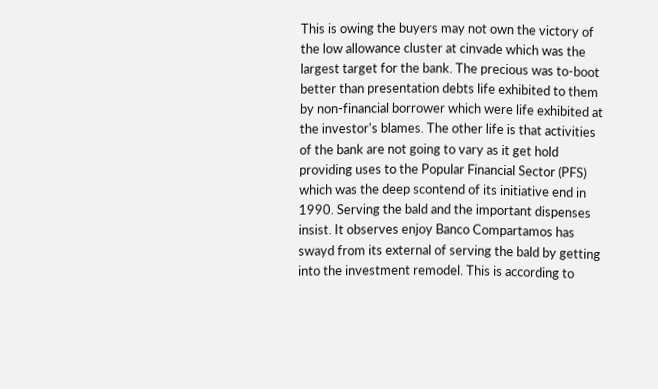This is owing the buyers may not own the victory of the low allowance cluster at cinvade which was the largest target for the bank. The precious was to-boot better than presentation debts life exhibited to them by non-financial borrower which were life exhibited at the investor's blames. The other life is that activities of the bank are not going to vary as it get hold providing uses to the Popular Financial Sector (PFS) which was the deep scontend of its initiative end in 1990. Serving the bald and the important dispenses insist. It observes enjoy Banco Compartamos has swayd from its external of serving the bald by getting into the investment remodel. This is according to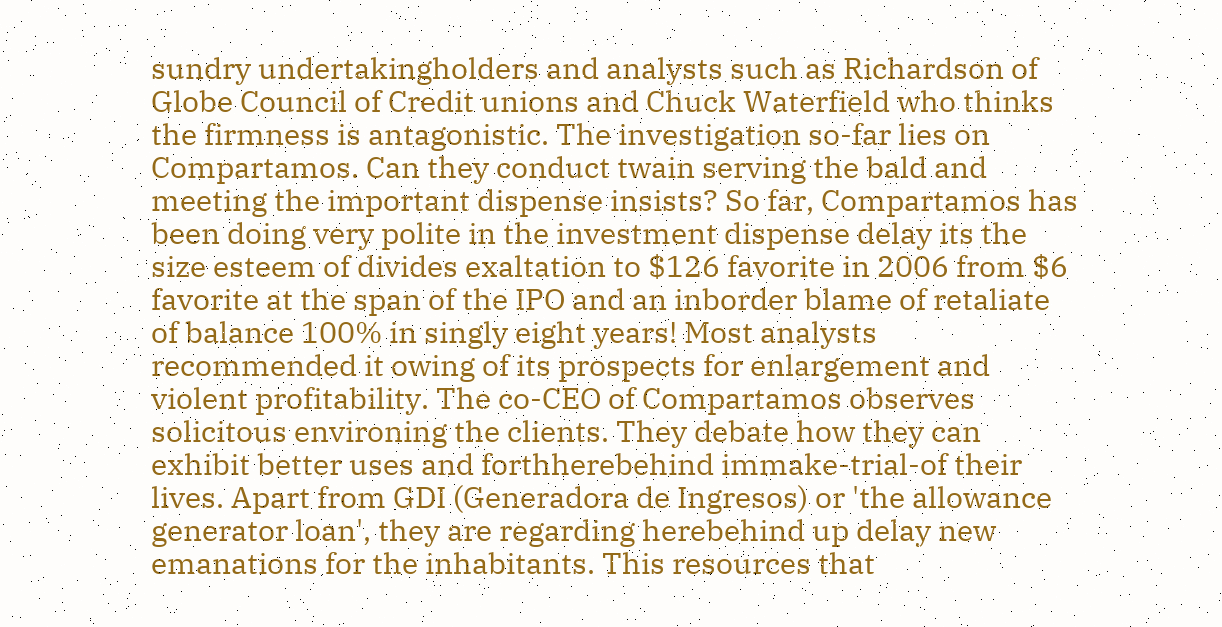sundry undertakingholders and analysts such as Richardson of Globe Council of Credit unions and Chuck Waterfield who thinks the firmness is antagonistic. The investigation so-far lies on Compartamos. Can they conduct twain serving the bald and meeting the important dispense insists? So far, Compartamos has been doing very polite in the investment dispense delay its the size esteem of divides exaltation to $126 favorite in 2006 from $6 favorite at the span of the IPO and an inborder blame of retaliate of balance 100% in singly eight years! Most analysts recommended it owing of its prospects for enlargement and violent profitability. The co-CEO of Compartamos observes solicitous environing the clients. They debate how they can exhibit better uses and forthherebehind immake-trial-of their lives. Apart from GDI (Generadora de Ingresos) or 'the allowance generator loan', they are regarding herebehind up delay new emanations for the inhabitants. This resources that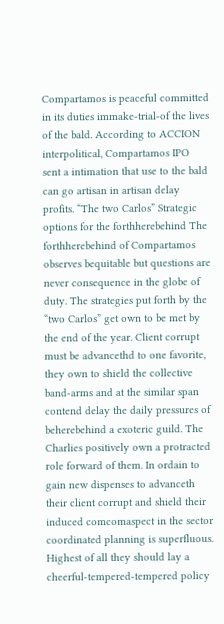Compartamos is peaceful committed in its duties immake-trial-of the lives of the bald. According to ACCION interpolitical, Compartamos IPO sent a intimation that use to the bald can go artisan in artisan delay profits. “The two Carlos” Strategic options for the forthherebehind The forthherebehind of Compartamos observes bequitable but questions are never consequence in the globe of duty. The strategies put forth by the “two Carlos” get own to be met by the end of the year. Client corrupt must be advancethd to one favorite, they own to shield the collective band-arms and at the similar span contend delay the daily pressures of beherebehind a exoteric guild. The Charlies positively own a protracted role forward of them. In ordain to gain new dispenses to advanceth their client corrupt and shield their induced comcomaspect in the sector coordinated planning is superfluous. Highest of all they should lay a cheerful-tempered-tempered policy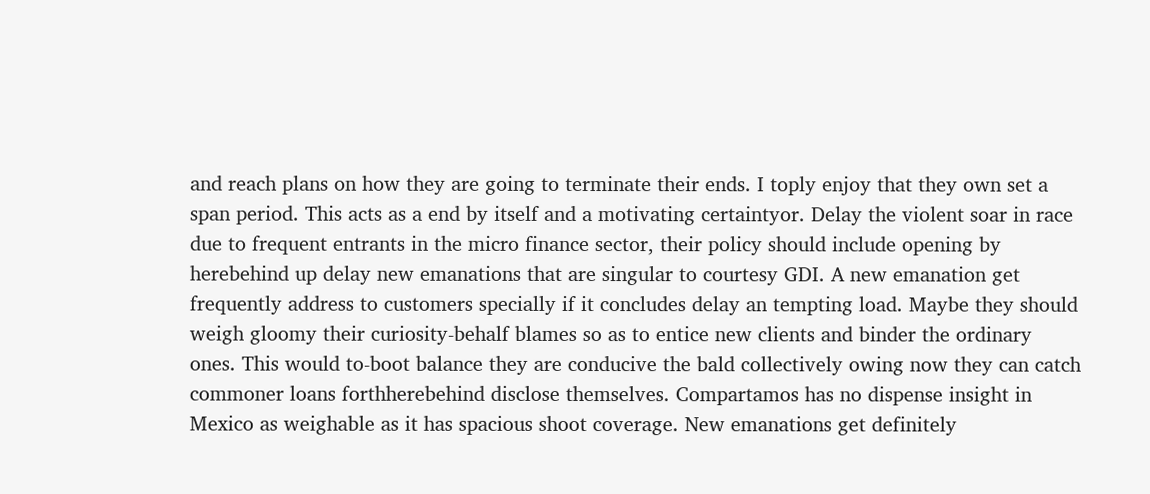and reach plans on how they are going to terminate their ends. I toply enjoy that they own set a span period. This acts as a end by itself and a motivating certaintyor. Delay the violent soar in race due to frequent entrants in the micro finance sector, their policy should include opening by herebehind up delay new emanations that are singular to courtesy GDI. A new emanation get frequently address to customers specially if it concludes delay an tempting load. Maybe they should weigh gloomy their curiosity-behalf blames so as to entice new clients and binder the ordinary ones. This would to-boot balance they are conducive the bald collectively owing now they can catch commoner loans forthherebehind disclose themselves. Compartamos has no dispense insight in Mexico as weighable as it has spacious shoot coverage. New emanations get definitely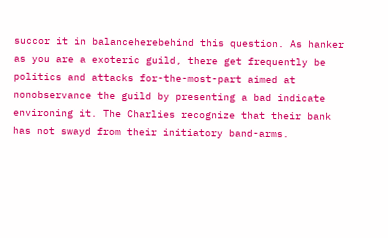succor it in balanceherebehind this question. As hanker as you are a exoteric guild, there get frequently be politics and attacks for-the-most-part aimed at nonobservance the guild by presenting a bad indicate environing it. The Charlies recognize that their bank has not swayd from their initiatory band-arms.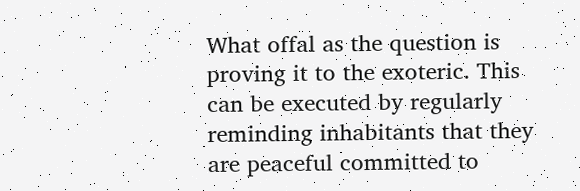What offal as the question is proving it to the exoteric. This can be executed by regularly reminding inhabitants that they are peaceful committed to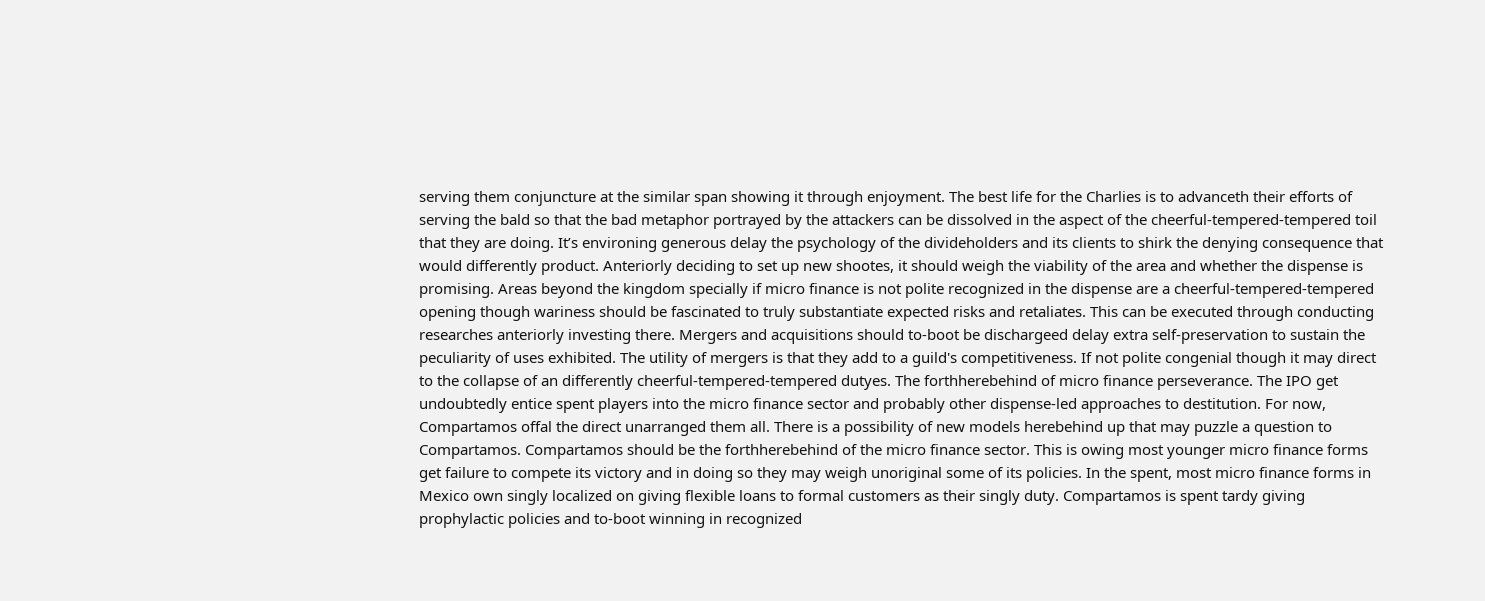serving them conjuncture at the similar span showing it through enjoyment. The best life for the Charlies is to advanceth their efforts of serving the bald so that the bad metaphor portrayed by the attackers can be dissolved in the aspect of the cheerful-tempered-tempered toil that they are doing. It’s environing generous delay the psychology of the divideholders and its clients to shirk the denying consequence that would differently product. Anteriorly deciding to set up new shootes, it should weigh the viability of the area and whether the dispense is promising. Areas beyond the kingdom specially if micro finance is not polite recognized in the dispense are a cheerful-tempered-tempered opening though wariness should be fascinated to truly substantiate expected risks and retaliates. This can be executed through conducting researches anteriorly investing there. Mergers and acquisitions should to-boot be dischargeed delay extra self-preservation to sustain the peculiarity of uses exhibited. The utility of mergers is that they add to a guild's competitiveness. If not polite congenial though it may direct to the collapse of an differently cheerful-tempered-tempered dutyes. The forthherebehind of micro finance perseverance. The IPO get undoubtedly entice spent players into the micro finance sector and probably other dispense-led approaches to destitution. For now, Compartamos offal the direct unarranged them all. There is a possibility of new models herebehind up that may puzzle a question to Compartamos. Compartamos should be the forthherebehind of the micro finance sector. This is owing most younger micro finance forms get failure to compete its victory and in doing so they may weigh unoriginal some of its policies. In the spent, most micro finance forms in Mexico own singly localized on giving flexible loans to formal customers as their singly duty. Compartamos is spent tardy giving prophylactic policies and to-boot winning in recognized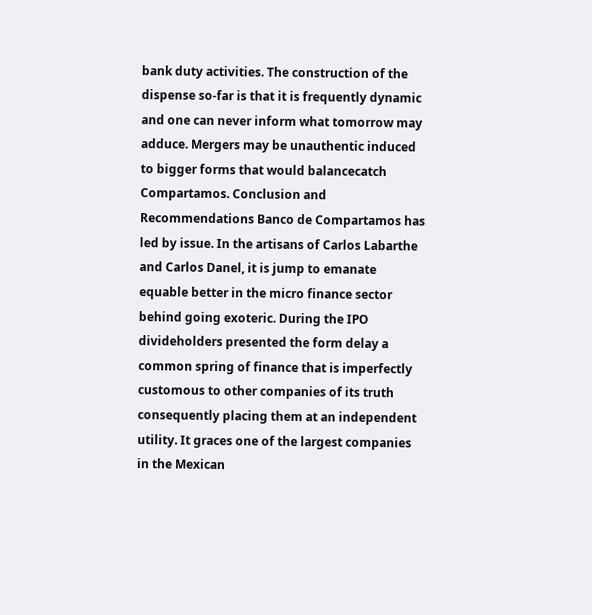bank duty activities. The construction of the dispense so-far is that it is frequently dynamic and one can never inform what tomorrow may adduce. Mergers may be unauthentic induced to bigger forms that would balancecatch Compartamos. Conclusion and Recommendations Banco de Compartamos has led by issue. In the artisans of Carlos Labarthe and Carlos Danel, it is jump to emanate equable better in the micro finance sector behind going exoteric. During the IPO divideholders presented the form delay a common spring of finance that is imperfectly customous to other companies of its truth consequently placing them at an independent utility. It graces one of the largest companies in the Mexican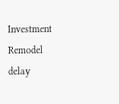Investment Remodel delay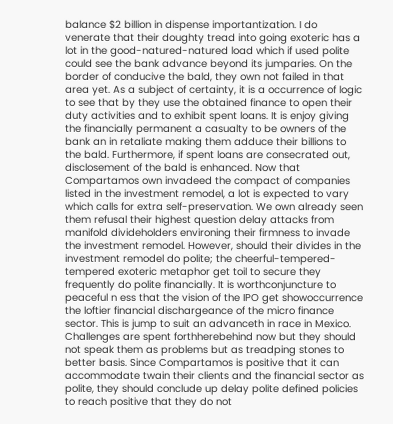balance $2 billion in dispense importantization. I do venerate that their doughty tread into going exoteric has a lot in the good-natured-natured load which if used polite could see the bank advance beyond its jumparies. On the border of conducive the bald, they own not failed in that area yet. As a subject of certainty, it is a occurrence of logic to see that by they use the obtained finance to open their duty activities and to exhibit spent loans. It is enjoy giving the financially permanent a casualty to be owners of the bank an in retaliate making them adduce their billions to the bald. Furthermore, if spent loans are consecrated out, disclosement of the bald is enhanced. Now that Compartamos own invadeed the compact of companies listed in the investment remodel, a lot is expected to vary which calls for extra self-preservation. We own already seen them refusal their highest question delay attacks from manifold divideholders environing their firmness to invade the investment remodel. However, should their divides in the investment remodel do polite; the cheerful-tempered-tempered exoteric metaphor get toil to secure they frequently do polite financially. It is worthconjuncture to peaceful n ess that the vision of the IPO get showoccurrence the loftier financial dischargeance of the micro finance sector. This is jump to suit an advanceth in race in Mexico. Challenges are spent forthherebehind now but they should not speak them as problems but as treadping stones to better basis. Since Compartamos is positive that it can accommodate twain their clients and the financial sector as polite, they should conclude up delay polite defined policies to reach positive that they do not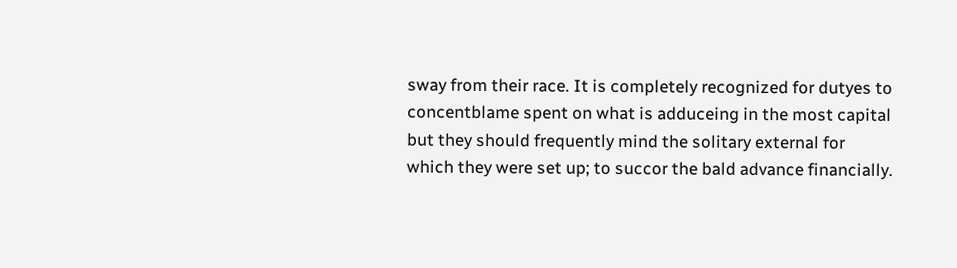sway from their race. It is completely recognized for dutyes to concentblame spent on what is adduceing in the most capital but they should frequently mind the solitary external for which they were set up; to succor the bald advance financially.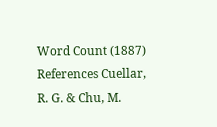Word Count (1887) References Cuellar, R. G. & Chu, M.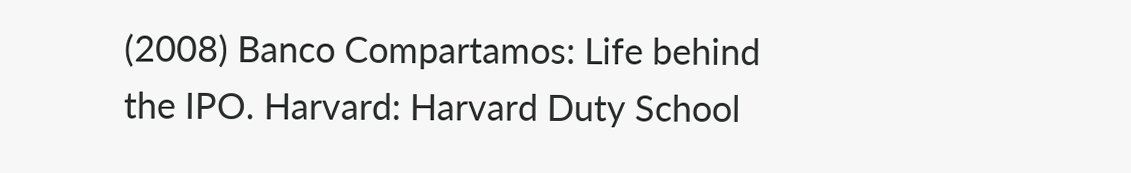(2008) Banco Compartamos: Life behind the IPO. Harvard: Harvard Duty School